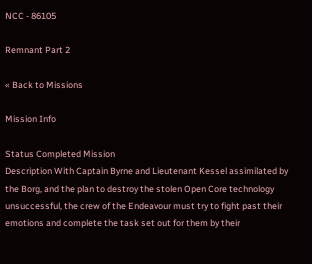NCC - 86105

Remnant Part 2

« Back to Missions

Mission Info

Status Completed Mission
Description With Captain Byrne and Lieutenant Kessel assimilated by the Borg, and the plan to destroy the stolen Open Core technology unsuccessful, the crew of the Endeavour must try to fight past their emotions and complete the task set out for them by their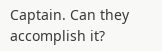Captain. Can they accomplish it?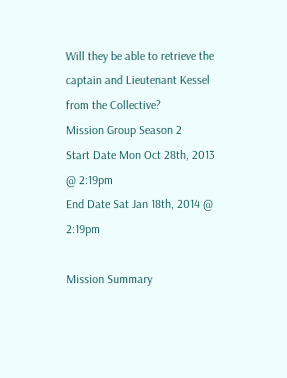Will they be able to retrieve the captain and Lieutenant Kessel from the Collective?
Mission Group Season 2
Start Date Mon Oct 28th, 2013 @ 2:19pm
End Date Sat Jan 18th, 2014 @ 2:19pm

Mission Summary